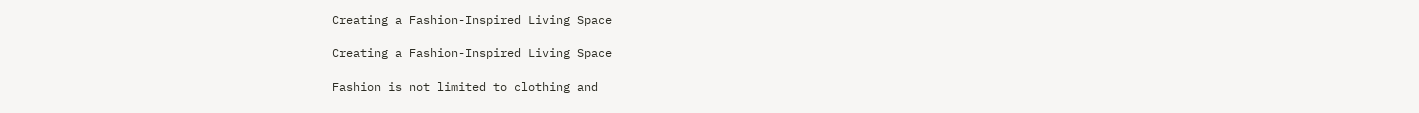Creating a Fashion-Inspired Living Space

Creating a Fashion-Inspired Living Space

Fashion is not limited to clothing and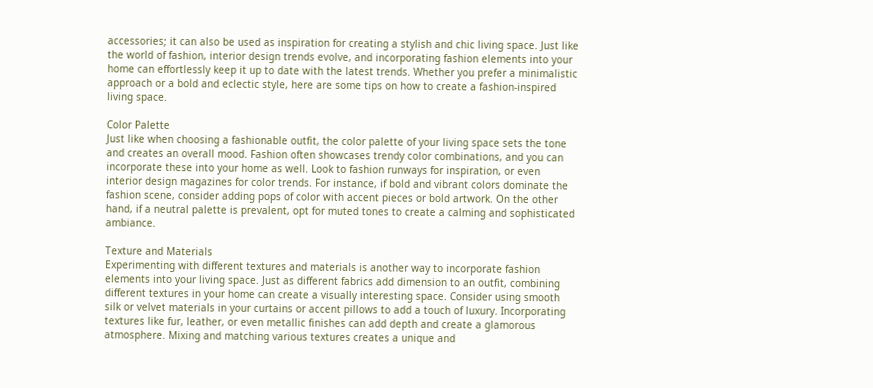accessories; it can also be used as inspiration for creating a stylish and chic living space. Just like the world of fashion, interior design trends evolve, and incorporating fashion elements into your home can effortlessly keep it up to date with the latest trends. Whether you prefer a minimalistic approach or a bold and eclectic style, here are some tips on how to create a fashion-inspired living space.

Color Palette
Just like when choosing a fashionable outfit, the color palette of your living space sets the tone and creates an overall mood. Fashion often showcases trendy color combinations, and you can incorporate these into your home as well. Look to fashion runways for inspiration, or even interior design magazines for color trends. For instance, if bold and vibrant colors dominate the fashion scene, consider adding pops of color with accent pieces or bold artwork. On the other hand, if a neutral palette is prevalent, opt for muted tones to create a calming and sophisticated ambiance.

Texture and Materials
Experimenting with different textures and materials is another way to incorporate fashion elements into your living space. Just as different fabrics add dimension to an outfit, combining different textures in your home can create a visually interesting space. Consider using smooth silk or velvet materials in your curtains or accent pillows to add a touch of luxury. Incorporating textures like fur, leather, or even metallic finishes can add depth and create a glamorous atmosphere. Mixing and matching various textures creates a unique and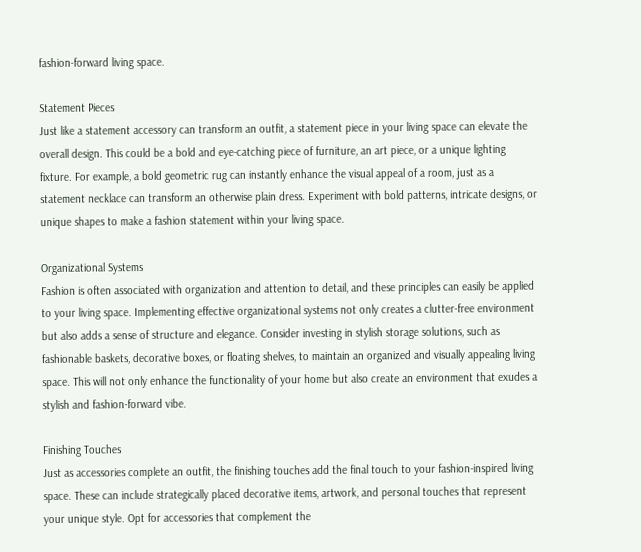fashion-forward living space.

Statement Pieces
Just like a statement accessory can transform an outfit, a statement piece in your living space can elevate the overall design. This could be a bold and eye-catching piece of furniture, an art piece, or a unique lighting fixture. For example, a bold geometric rug can instantly enhance the visual appeal of a room, just as a statement necklace can transform an otherwise plain dress. Experiment with bold patterns, intricate designs, or unique shapes to make a fashion statement within your living space.

Organizational Systems
Fashion is often associated with organization and attention to detail, and these principles can easily be applied to your living space. Implementing effective organizational systems not only creates a clutter-free environment but also adds a sense of structure and elegance. Consider investing in stylish storage solutions, such as fashionable baskets, decorative boxes, or floating shelves, to maintain an organized and visually appealing living space. This will not only enhance the functionality of your home but also create an environment that exudes a stylish and fashion-forward vibe.

Finishing Touches
Just as accessories complete an outfit, the finishing touches add the final touch to your fashion-inspired living space. These can include strategically placed decorative items, artwork, and personal touches that represent your unique style. Opt for accessories that complement the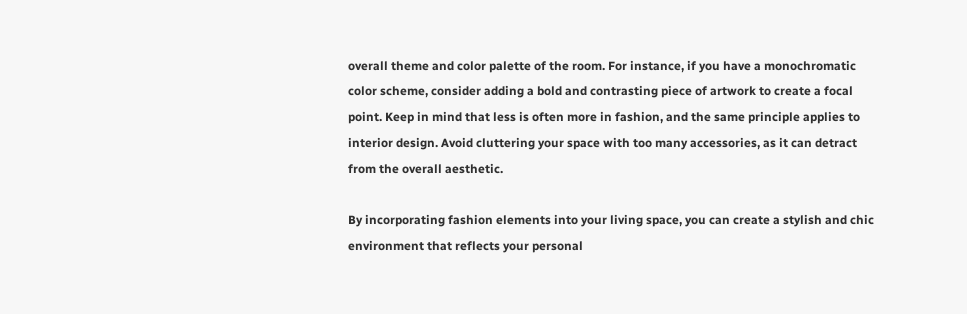overall theme and color palette of the room. For instance, if you have a monochromatic color scheme, consider adding a bold and contrasting piece of artwork to create a focal point. Keep in mind that less is often more in fashion, and the same principle applies to interior design. Avoid cluttering your space with too many accessories, as it can detract from the overall aesthetic.

By incorporating fashion elements into your living space, you can create a stylish and chic environment that reflects your personal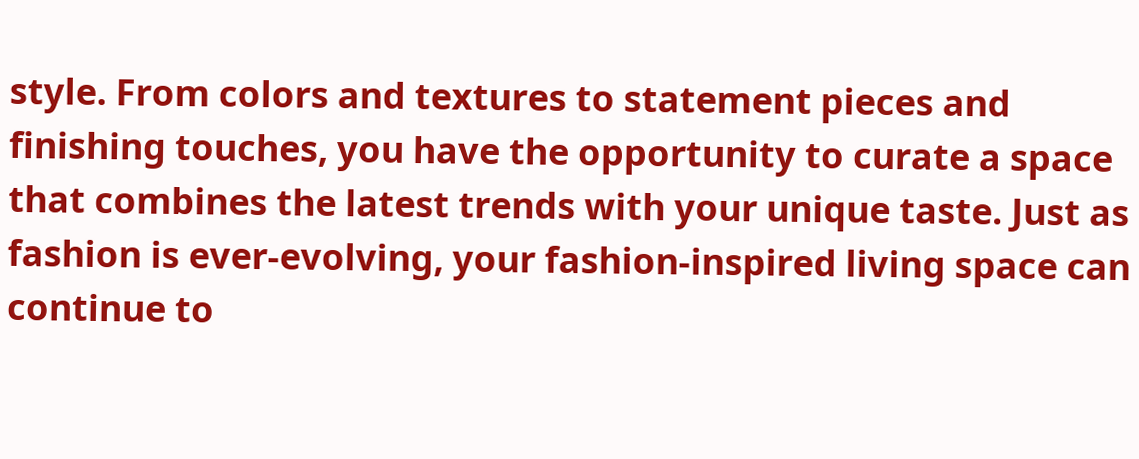style. From colors and textures to statement pieces and finishing touches, you have the opportunity to curate a space that combines the latest trends with your unique taste. Just as fashion is ever-evolving, your fashion-inspired living space can continue to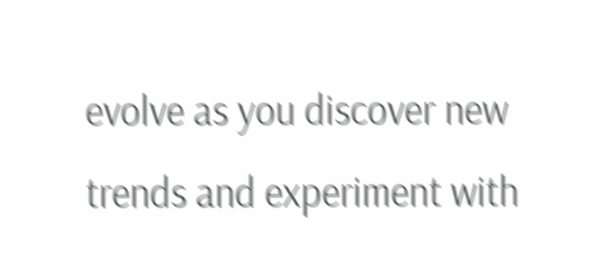evolve as you discover new trends and experiment with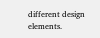different design elements.